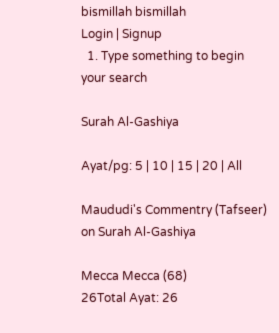bismillah bismillah
Login | Signup
  1. Type something to begin your search

Surah Al-Gashiya

Ayat/pg: 5 | 10 | 15 | 20 | All

Maududi's Commentry (Tafseer) on Surah Al-Gashiya

Mecca Mecca (68)
26Total Ayat: 26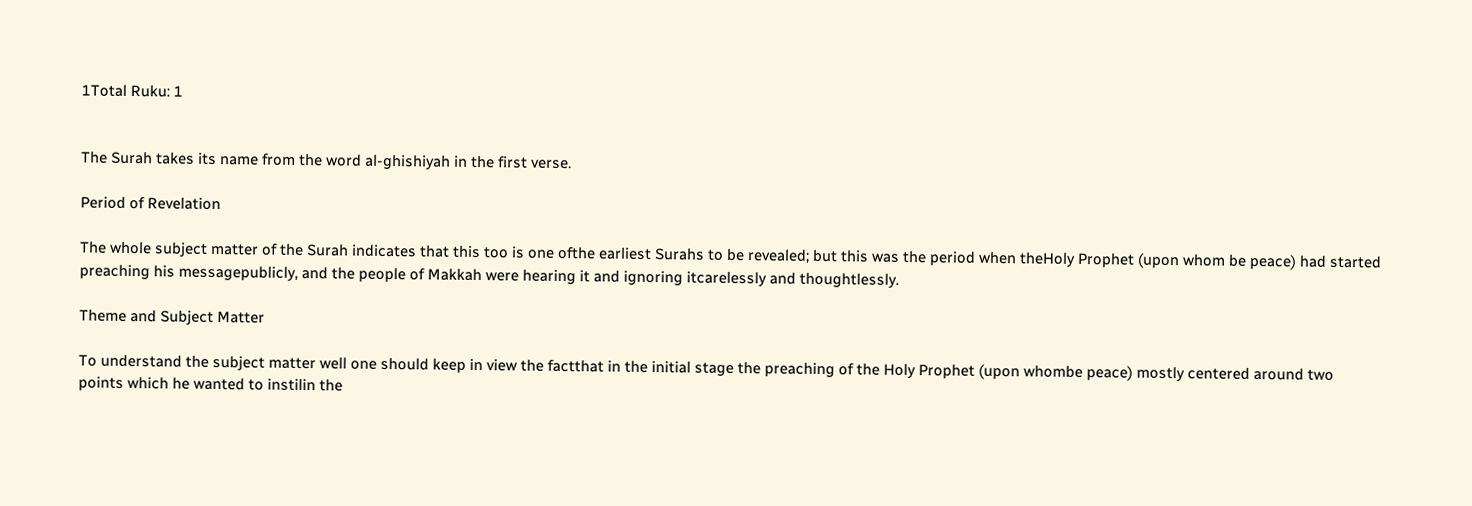1Total Ruku: 1


The Surah takes its name from the word al-ghishiyah in the first verse.

Period of Revelation

The whole subject matter of the Surah indicates that this too is one ofthe earliest Surahs to be revealed; but this was the period when theHoly Prophet (upon whom be peace) had started preaching his messagepublicly, and the people of Makkah were hearing it and ignoring itcarelessly and thoughtlessly.

Theme and Subject Matter

To understand the subject matter well one should keep in view the factthat in the initial stage the preaching of the Holy Prophet (upon whombe peace) mostly centered around two points which he wanted to instilin the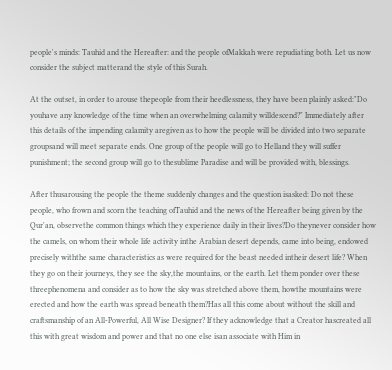people's minds: Tauhid and the Hereafter: and the people ofMakkah were repudiating both. Let us now consider the subject matterand the style of this Surah.

At the outset, in order to arouse thepeople from their heedlessness, they have been plainly asked:"Do youhave any knowledge of the time when an overwhelming calamity willdescend?" Immediately after this details of the impending calamity aregiven as to how the people will be divided into two separate groupsand will meet separate ends. One group of the people will go to Helland they will suffer punishment; the second group will go to thesublime Paradise and will be provided with, blessings.

After thusarousing the people the theme suddenly changes and the question isasked: Do not these people, who frown and scorn the teaching ofTauhid and the news of the Hereafter being given by the Qur'an, observethe common things which they experience daily in their lives?Do theynever consider how the camels, on whom their whole life activity inthe Arabian desert depends, came into being, endowed precisely withthe same characteristics as were required for the beast needed intheir desert life? When they go on their journeys, they see the sky,the mountains, or the earth. Let them ponder over these threephenomena and consider as to how the sky was stretched above them, howthe mountains were erected and how the earth was spread beneath them?Has all this come about without the skill and craftsmanship of an All-Powerful, All Wise Designer? If they acknowledge that a Creator hascreated all this with great wisdom and power and that no one else isan associate with Him in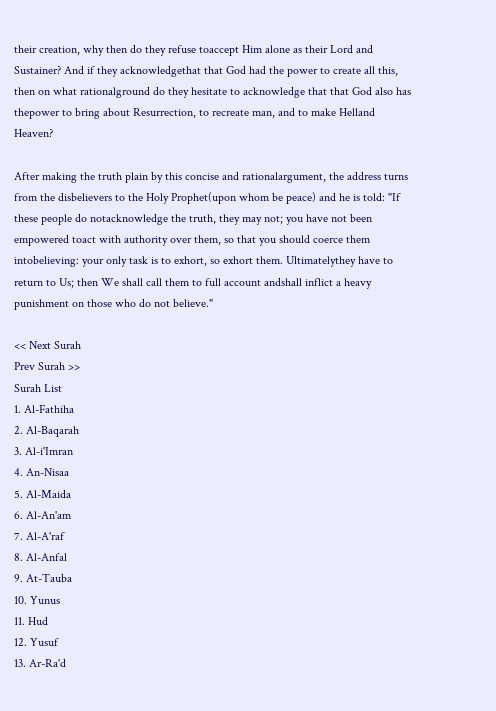their creation, why then do they refuse toaccept Him alone as their Lord and Sustainer? And if they acknowledgethat that God had the power to create all this, then on what rationalground do they hesitate to acknowledge that that God also has thepower to bring about Resurrection, to recreate man, and to make Helland Heaven?

After making the truth plain by this concise and rationalargument, the address turns from the disbelievers to the Holy Prophet(upon whom be peace) and he is told: "If these people do notacknowledge the truth, they may not; you have not been empowered toact with authority over them, so that you should coerce them intobelieving: your only task is to exhort, so exhort them. Ultimatelythey have to return to Us; then We shall call them to full account andshall inflict a heavy punishment on those who do not believe."

<< Next Surah
Prev Surah >>
Surah List
1. Al-Fathiha
2. Al-Baqarah
3. Al-i'Imran
4. An-Nisaa
5. Al-Maida
6. Al-An'am
7. Al-A'raf
8. Al-Anfal
9. At-Tauba
10. Yunus
11. Hud
12. Yusuf
13. Ar-Ra'd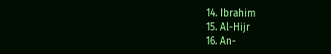14. Ibrahim
15. Al-Hijr
16. An-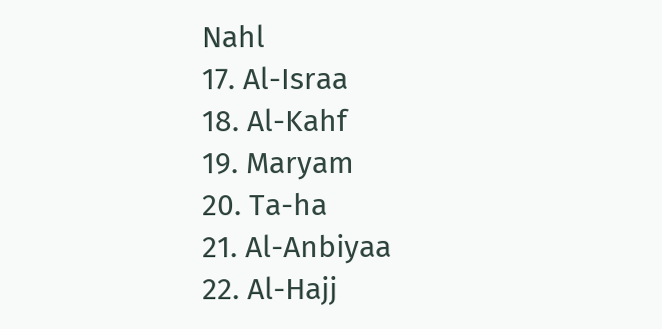Nahl
17. Al-Israa
18. Al-Kahf
19. Maryam
20. Ta-ha
21. Al-Anbiyaa
22. Al-Hajj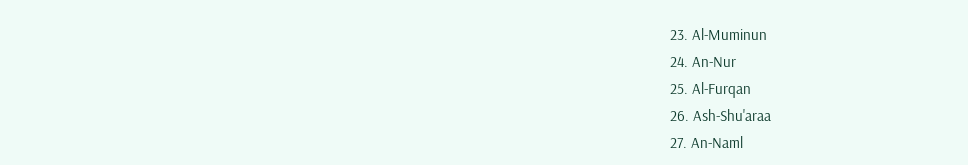23. Al-Muminun
24. An-Nur
25. Al-Furqan
26. Ash-Shu'araa
27. An-Naml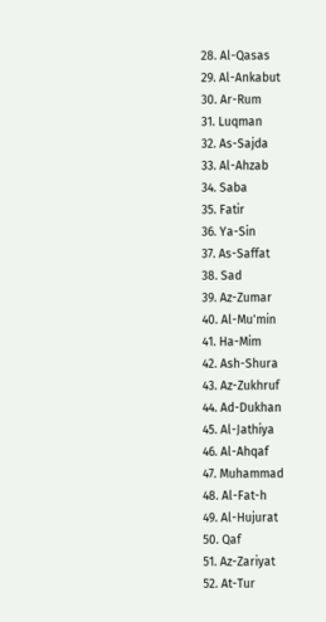28. Al-Qasas
29. Al-Ankabut
30. Ar-Rum
31. Luqman
32. As-Sajda
33. Al-Ahzab
34. Saba
35. Fatir
36. Ya-Sin
37. As-Saffat
38. Sad
39. Az-Zumar
40. Al-Mu'min
41. Ha-Mim
42. Ash-Shura
43. Az-Zukhruf
44. Ad-Dukhan
45. Al-Jathiya
46. Al-Ahqaf
47. Muhammad
48. Al-Fat-h
49. Al-Hujurat
50. Qaf
51. Az-Zariyat
52. At-Tur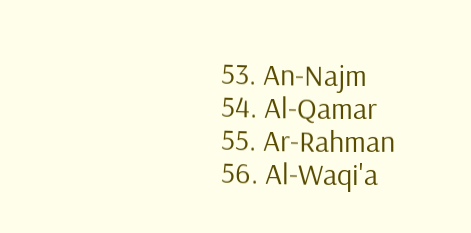53. An-Najm
54. Al-Qamar
55. Ar-Rahman
56. Al-Waqi'a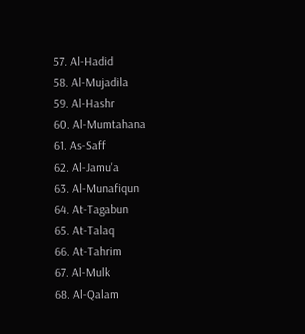57. Al-Hadid
58. Al-Mujadila
59. Al-Hashr
60. Al-Mumtahana
61. As-Saff
62. Al-Jamu'a
63. Al-Munafiqun
64. At-Tagabun
65. At-Talaq
66. At-Tahrim
67. Al-Mulk
68. Al-Qalam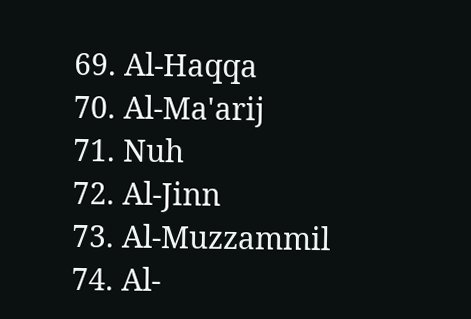69. Al-Haqqa
70. Al-Ma'arij
71. Nuh
72. Al-Jinn
73. Al-Muzzammil
74. Al-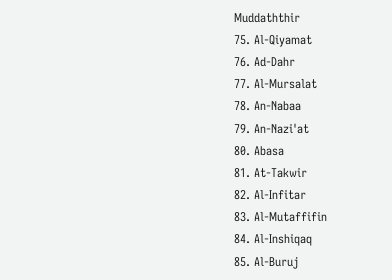Muddaththir
75. Al-Qiyamat
76. Ad-Dahr
77. Al-Mursalat
78. An-Nabaa
79. An-Nazi'at
80. Abasa
81. At-Takwir
82. Al-Infitar
83. Al-Mutaffifin
84. Al-Inshiqaq
85. Al-Buruj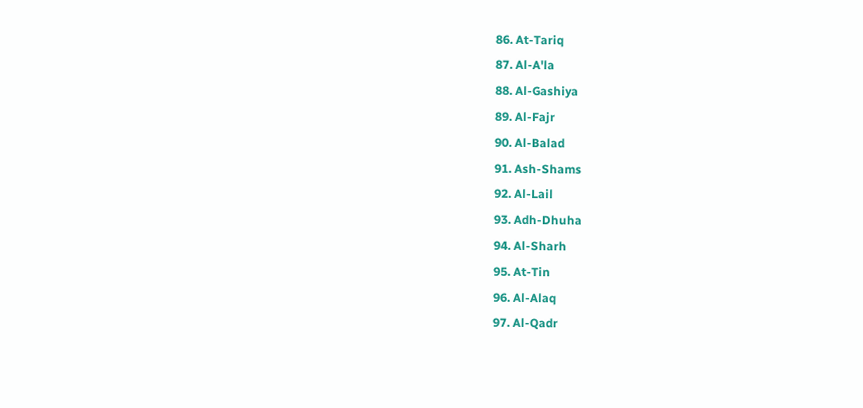86. At-Tariq
87. Al-A'la
88. Al-Gashiya
89. Al-Fajr
90. Al-Balad
91. Ash-Shams
92. Al-Lail
93. Adh-Dhuha
94. Al-Sharh
95. At-Tin
96. Al-Alaq
97. Al-Qadr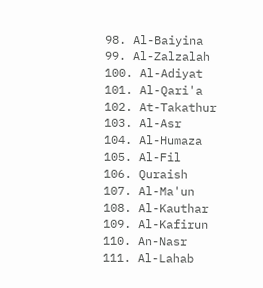98. Al-Baiyina
99. Al-Zalzalah
100. Al-Adiyat
101. Al-Qari'a
102. At-Takathur
103. Al-Asr
104. Al-Humaza
105. Al-Fil
106. Quraish
107. Al-Ma'un
108. Al-Kauthar
109. Al-Kafirun
110. An-Nasr
111. Al-Lahab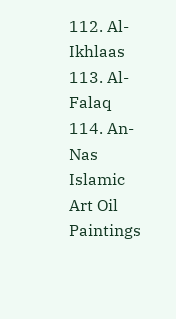112. Al-Ikhlaas
113. Al-Falaq
114. An-Nas
Islamic Art Oil Paintings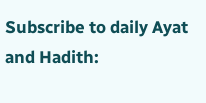Subscribe to daily Ayat and Hadith: